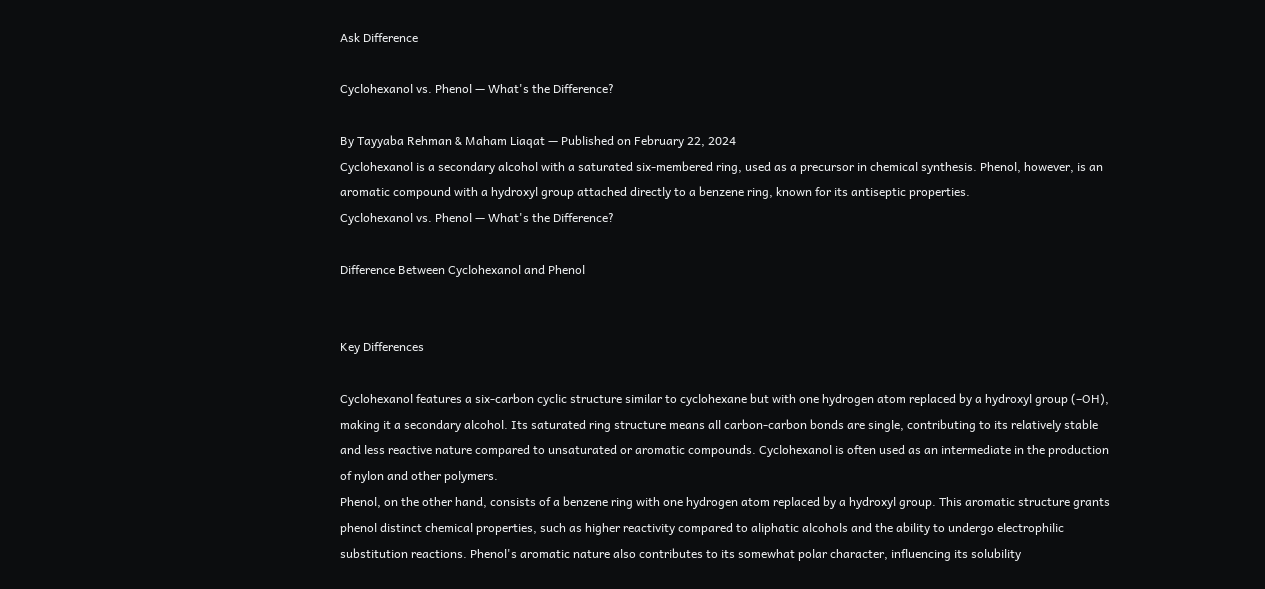Ask Difference

Cyclohexanol vs. Phenol — What's the Difference?

By Tayyaba Rehman & Maham Liaqat — Published on February 22, 2024
Cyclohexanol is a secondary alcohol with a saturated six-membered ring, used as a precursor in chemical synthesis. Phenol, however, is an aromatic compound with a hydroxyl group attached directly to a benzene ring, known for its antiseptic properties.
Cyclohexanol vs. Phenol — What's the Difference?

Difference Between Cyclohexanol and Phenol


Key Differences

Cyclohexanol features a six-carbon cyclic structure similar to cyclohexane but with one hydrogen atom replaced by a hydroxyl group (–OH), making it a secondary alcohol. Its saturated ring structure means all carbon-carbon bonds are single, contributing to its relatively stable and less reactive nature compared to unsaturated or aromatic compounds. Cyclohexanol is often used as an intermediate in the production of nylon and other polymers.
Phenol, on the other hand, consists of a benzene ring with one hydrogen atom replaced by a hydroxyl group. This aromatic structure grants phenol distinct chemical properties, such as higher reactivity compared to aliphatic alcohols and the ability to undergo electrophilic substitution reactions. Phenol's aromatic nature also contributes to its somewhat polar character, influencing its solubility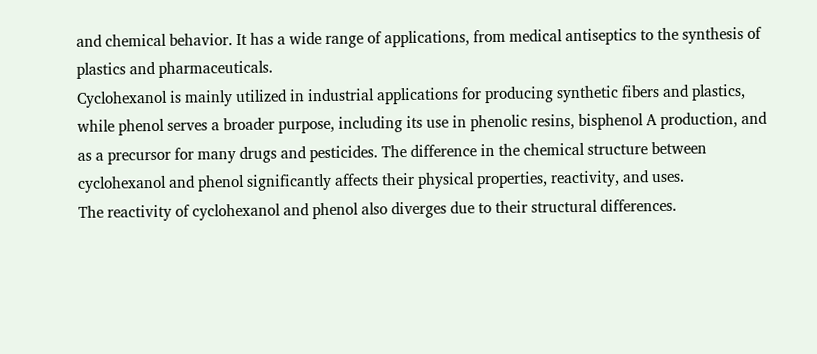and chemical behavior. It has a wide range of applications, from medical antiseptics to the synthesis of plastics and pharmaceuticals.
Cyclohexanol is mainly utilized in industrial applications for producing synthetic fibers and plastics, while phenol serves a broader purpose, including its use in phenolic resins, bisphenol A production, and as a precursor for many drugs and pesticides. The difference in the chemical structure between cyclohexanol and phenol significantly affects their physical properties, reactivity, and uses.
The reactivity of cyclohexanol and phenol also diverges due to their structural differences.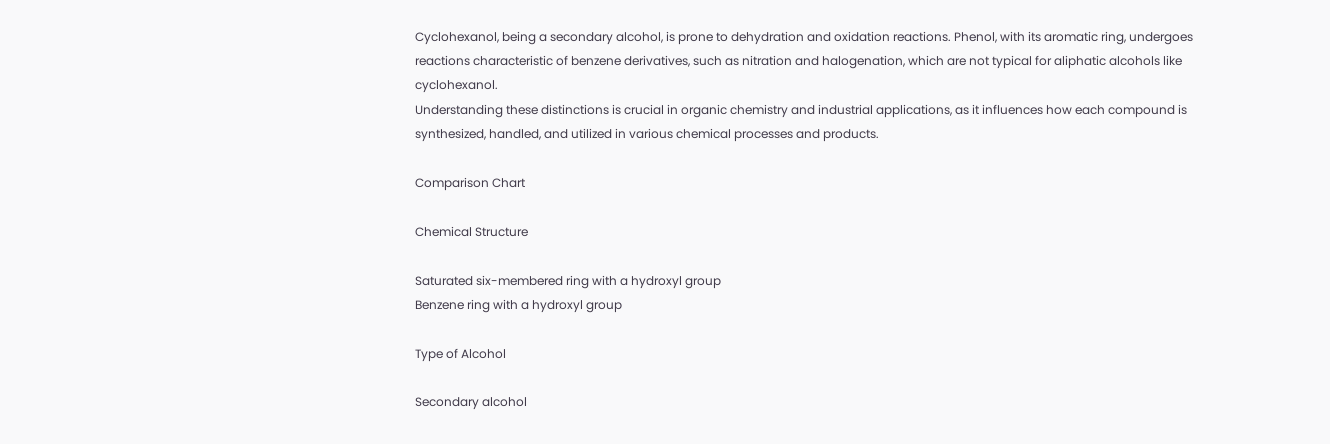Cyclohexanol, being a secondary alcohol, is prone to dehydration and oxidation reactions. Phenol, with its aromatic ring, undergoes reactions characteristic of benzene derivatives, such as nitration and halogenation, which are not typical for aliphatic alcohols like cyclohexanol.
Understanding these distinctions is crucial in organic chemistry and industrial applications, as it influences how each compound is synthesized, handled, and utilized in various chemical processes and products.

Comparison Chart

Chemical Structure

Saturated six-membered ring with a hydroxyl group
Benzene ring with a hydroxyl group

Type of Alcohol

Secondary alcohol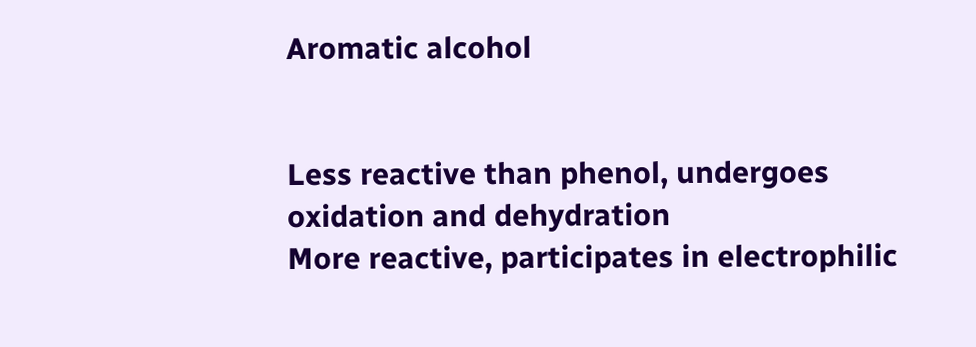Aromatic alcohol


Less reactive than phenol, undergoes oxidation and dehydration
More reactive, participates in electrophilic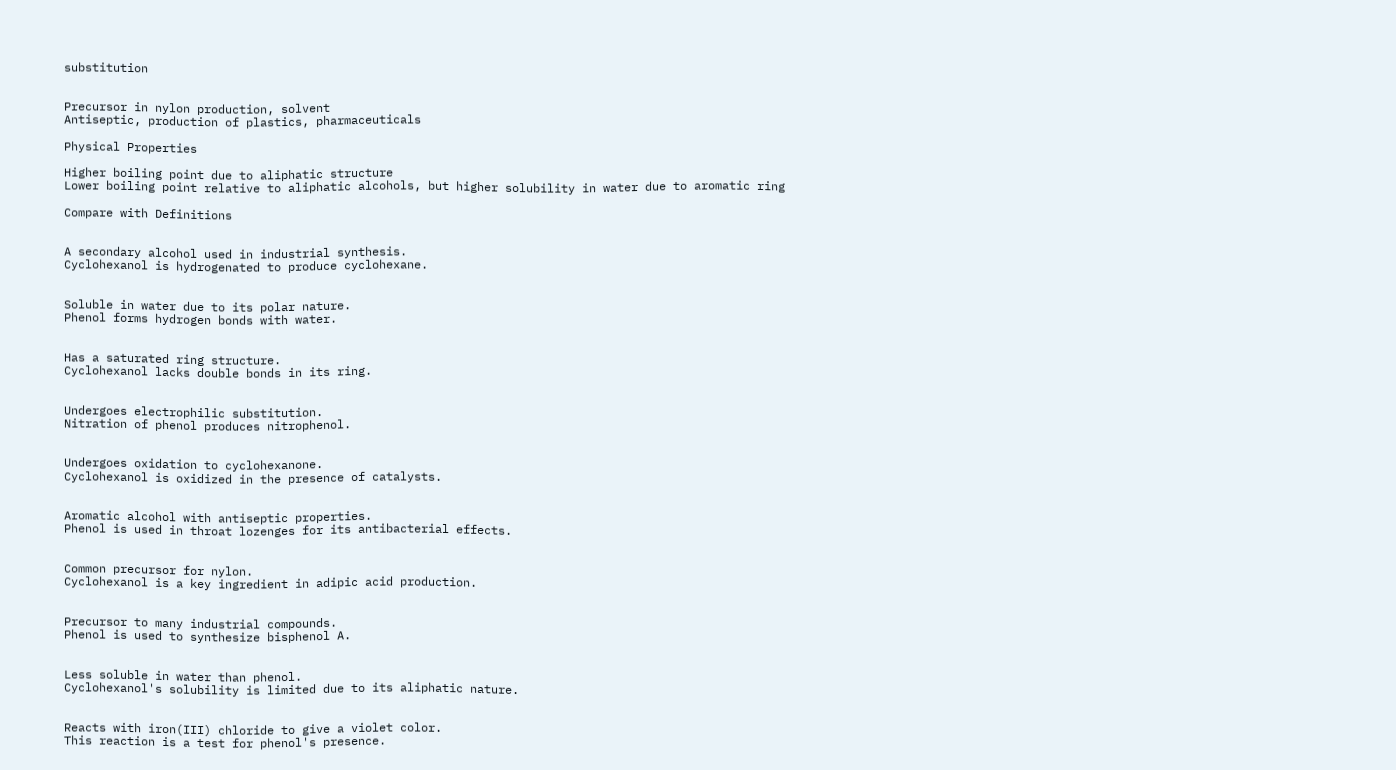substitution


Precursor in nylon production, solvent
Antiseptic, production of plastics, pharmaceuticals

Physical Properties

Higher boiling point due to aliphatic structure
Lower boiling point relative to aliphatic alcohols, but higher solubility in water due to aromatic ring

Compare with Definitions


A secondary alcohol used in industrial synthesis.
Cyclohexanol is hydrogenated to produce cyclohexane.


Soluble in water due to its polar nature.
Phenol forms hydrogen bonds with water.


Has a saturated ring structure.
Cyclohexanol lacks double bonds in its ring.


Undergoes electrophilic substitution.
Nitration of phenol produces nitrophenol.


Undergoes oxidation to cyclohexanone.
Cyclohexanol is oxidized in the presence of catalysts.


Aromatic alcohol with antiseptic properties.
Phenol is used in throat lozenges for its antibacterial effects.


Common precursor for nylon.
Cyclohexanol is a key ingredient in adipic acid production.


Precursor to many industrial compounds.
Phenol is used to synthesize bisphenol A.


Less soluble in water than phenol.
Cyclohexanol's solubility is limited due to its aliphatic nature.


Reacts with iron(III) chloride to give a violet color.
This reaction is a test for phenol's presence.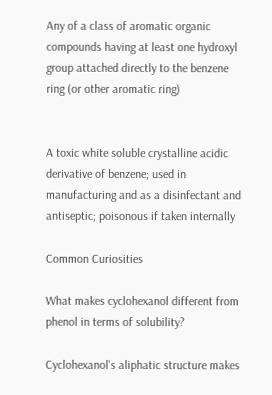Any of a class of aromatic organic compounds having at least one hydroxyl group attached directly to the benzene ring (or other aromatic ring)


A toxic white soluble crystalline acidic derivative of benzene; used in manufacturing and as a disinfectant and antiseptic; poisonous if taken internally

Common Curiosities

What makes cyclohexanol different from phenol in terms of solubility?

Cyclohexanol's aliphatic structure makes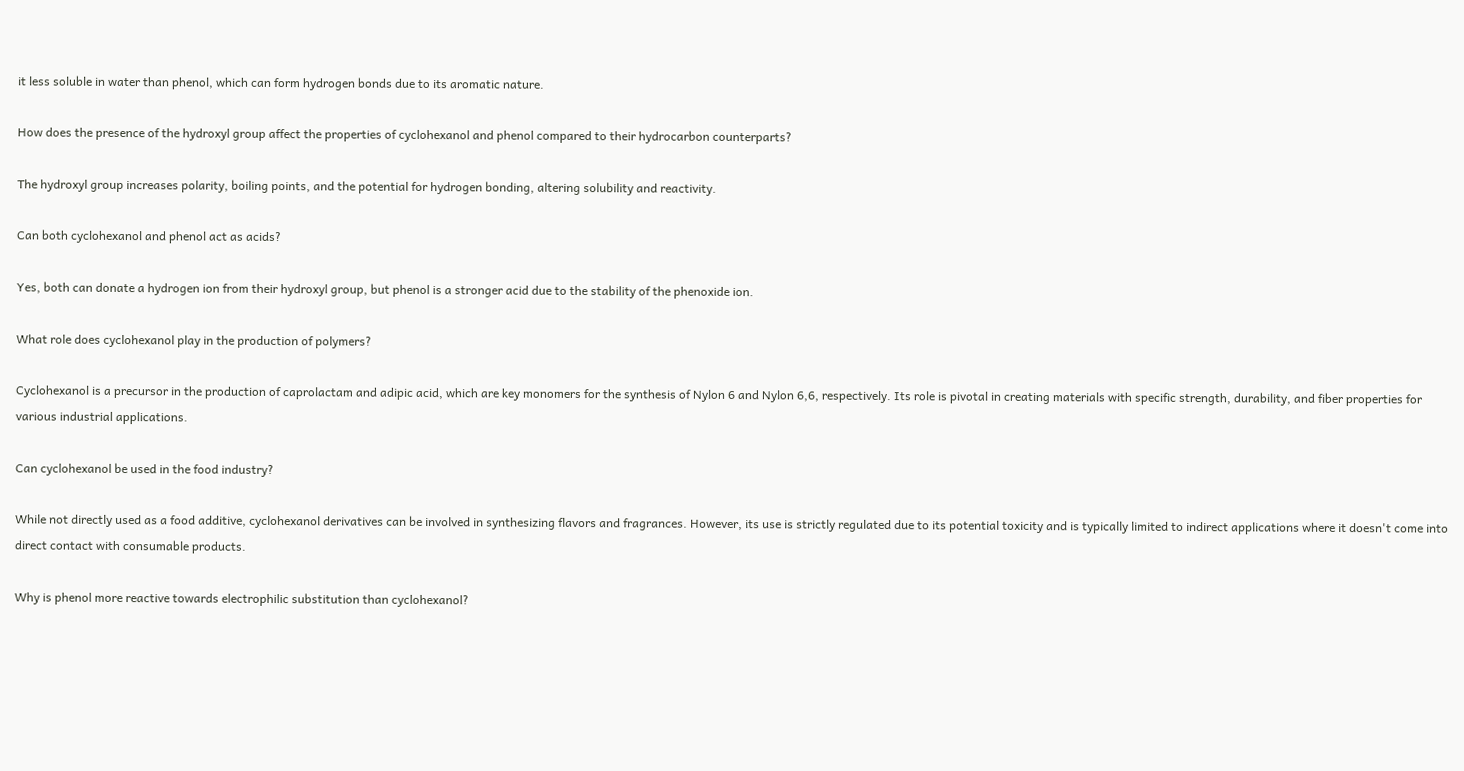it less soluble in water than phenol, which can form hydrogen bonds due to its aromatic nature.

How does the presence of the hydroxyl group affect the properties of cyclohexanol and phenol compared to their hydrocarbon counterparts?

The hydroxyl group increases polarity, boiling points, and the potential for hydrogen bonding, altering solubility and reactivity.

Can both cyclohexanol and phenol act as acids?

Yes, both can donate a hydrogen ion from their hydroxyl group, but phenol is a stronger acid due to the stability of the phenoxide ion.

What role does cyclohexanol play in the production of polymers?

Cyclohexanol is a precursor in the production of caprolactam and adipic acid, which are key monomers for the synthesis of Nylon 6 and Nylon 6,6, respectively. Its role is pivotal in creating materials with specific strength, durability, and fiber properties for various industrial applications.

Can cyclohexanol be used in the food industry?

While not directly used as a food additive, cyclohexanol derivatives can be involved in synthesizing flavors and fragrances. However, its use is strictly regulated due to its potential toxicity and is typically limited to indirect applications where it doesn't come into direct contact with consumable products.

Why is phenol more reactive towards electrophilic substitution than cyclohexanol?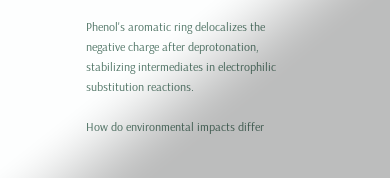Phenol's aromatic ring delocalizes the negative charge after deprotonation, stabilizing intermediates in electrophilic substitution reactions.

How do environmental impacts differ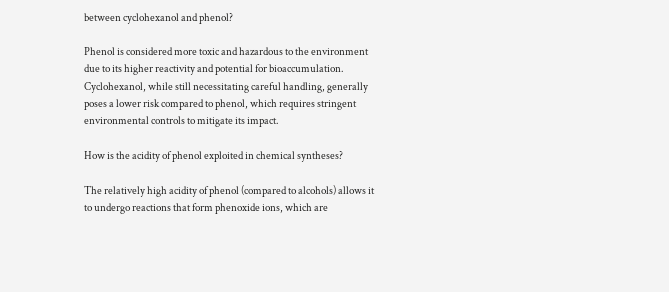between cyclohexanol and phenol?

Phenol is considered more toxic and hazardous to the environment due to its higher reactivity and potential for bioaccumulation. Cyclohexanol, while still necessitating careful handling, generally poses a lower risk compared to phenol, which requires stringent environmental controls to mitigate its impact.

How is the acidity of phenol exploited in chemical syntheses?

The relatively high acidity of phenol (compared to alcohols) allows it to undergo reactions that form phenoxide ions, which are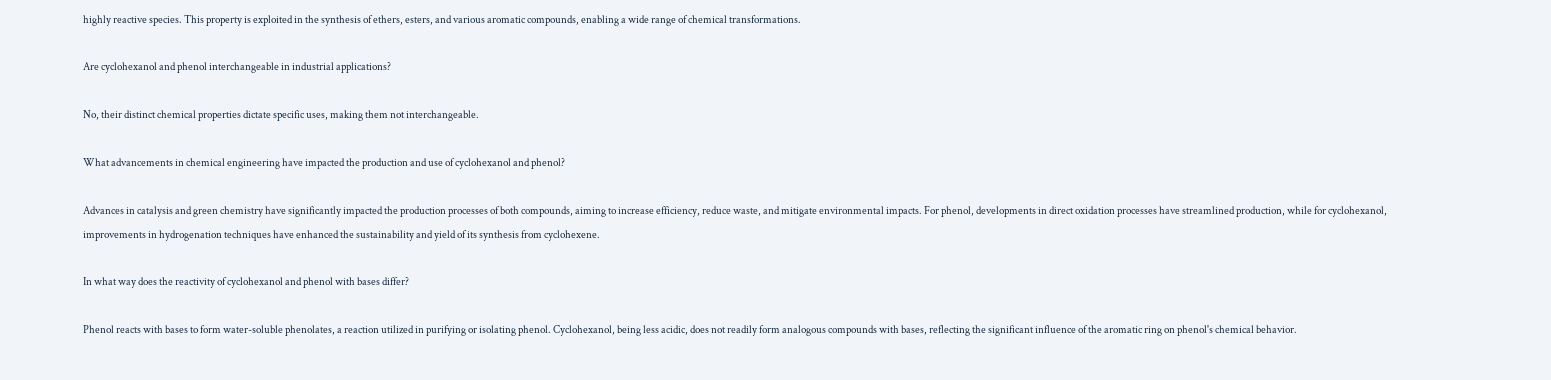highly reactive species. This property is exploited in the synthesis of ethers, esters, and various aromatic compounds, enabling a wide range of chemical transformations.

Are cyclohexanol and phenol interchangeable in industrial applications?

No, their distinct chemical properties dictate specific uses, making them not interchangeable.

What advancements in chemical engineering have impacted the production and use of cyclohexanol and phenol?

Advances in catalysis and green chemistry have significantly impacted the production processes of both compounds, aiming to increase efficiency, reduce waste, and mitigate environmental impacts. For phenol, developments in direct oxidation processes have streamlined production, while for cyclohexanol, improvements in hydrogenation techniques have enhanced the sustainability and yield of its synthesis from cyclohexene.

In what way does the reactivity of cyclohexanol and phenol with bases differ?

Phenol reacts with bases to form water-soluble phenolates, a reaction utilized in purifying or isolating phenol. Cyclohexanol, being less acidic, does not readily form analogous compounds with bases, reflecting the significant influence of the aromatic ring on phenol's chemical behavior.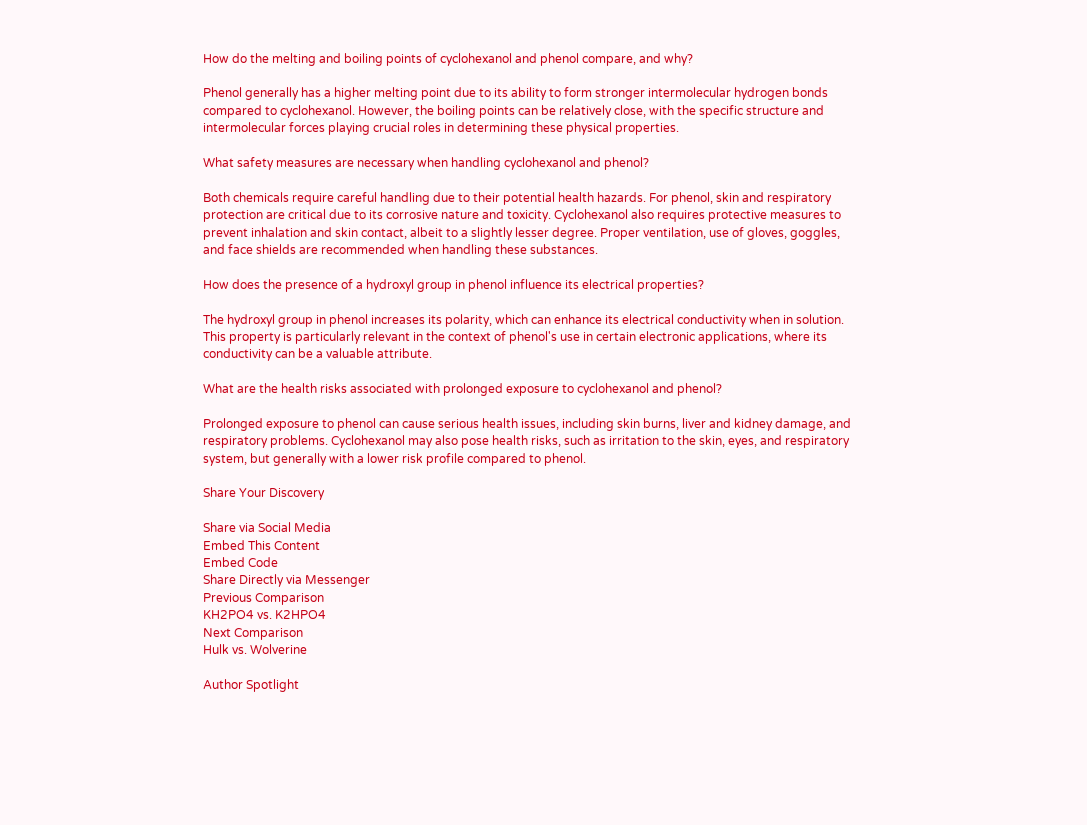How do the melting and boiling points of cyclohexanol and phenol compare, and why?

Phenol generally has a higher melting point due to its ability to form stronger intermolecular hydrogen bonds compared to cyclohexanol. However, the boiling points can be relatively close, with the specific structure and intermolecular forces playing crucial roles in determining these physical properties.

What safety measures are necessary when handling cyclohexanol and phenol?

Both chemicals require careful handling due to their potential health hazards. For phenol, skin and respiratory protection are critical due to its corrosive nature and toxicity. Cyclohexanol also requires protective measures to prevent inhalation and skin contact, albeit to a slightly lesser degree. Proper ventilation, use of gloves, goggles, and face shields are recommended when handling these substances.

How does the presence of a hydroxyl group in phenol influence its electrical properties?

The hydroxyl group in phenol increases its polarity, which can enhance its electrical conductivity when in solution. This property is particularly relevant in the context of phenol's use in certain electronic applications, where its conductivity can be a valuable attribute.

What are the health risks associated with prolonged exposure to cyclohexanol and phenol?

Prolonged exposure to phenol can cause serious health issues, including skin burns, liver and kidney damage, and respiratory problems. Cyclohexanol may also pose health risks, such as irritation to the skin, eyes, and respiratory system, but generally with a lower risk profile compared to phenol.

Share Your Discovery

Share via Social Media
Embed This Content
Embed Code
Share Directly via Messenger
Previous Comparison
KH2PO4 vs. K2HPO4
Next Comparison
Hulk vs. Wolverine

Author Spotlight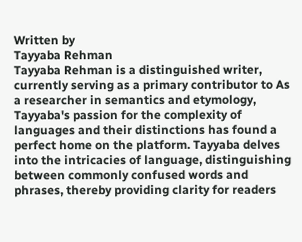Written by
Tayyaba Rehman
Tayyaba Rehman is a distinguished writer, currently serving as a primary contributor to As a researcher in semantics and etymology, Tayyaba's passion for the complexity of languages and their distinctions has found a perfect home on the platform. Tayyaba delves into the intricacies of language, distinguishing between commonly confused words and phrases, thereby providing clarity for readers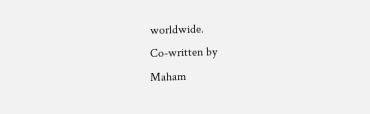worldwide.
Co-written by
Maham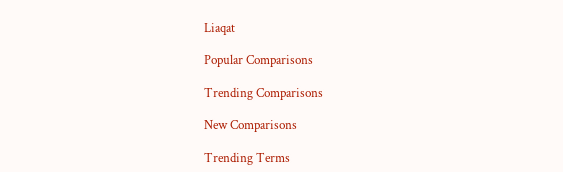Liaqat

Popular Comparisons

Trending Comparisons

New Comparisons

Trending Terms